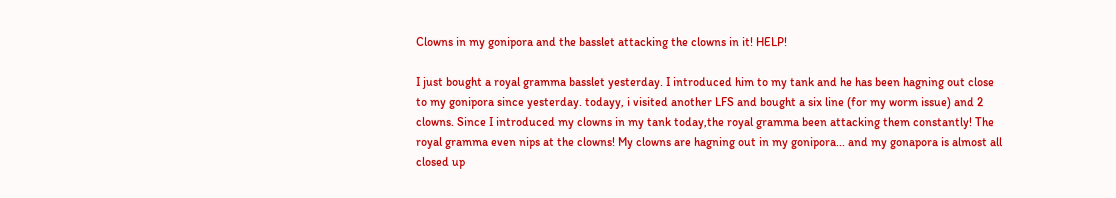Clowns in my gonipora and the basslet attacking the clowns in it! HELP!

I just bought a royal gramma basslet yesterday. I introduced him to my tank and he has been hagning out close to my gonipora since yesterday. todayy, i visited another LFS and bought a six line (for my worm issue) and 2 clowns. Since I introduced my clowns in my tank today,the royal gramma been attacking them constantly! The royal gramma even nips at the clowns! My clowns are hagning out in my gonipora... and my gonapora is almost all closed up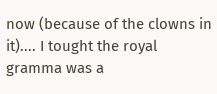now (because of the clowns in it).... I tought the royal gramma was a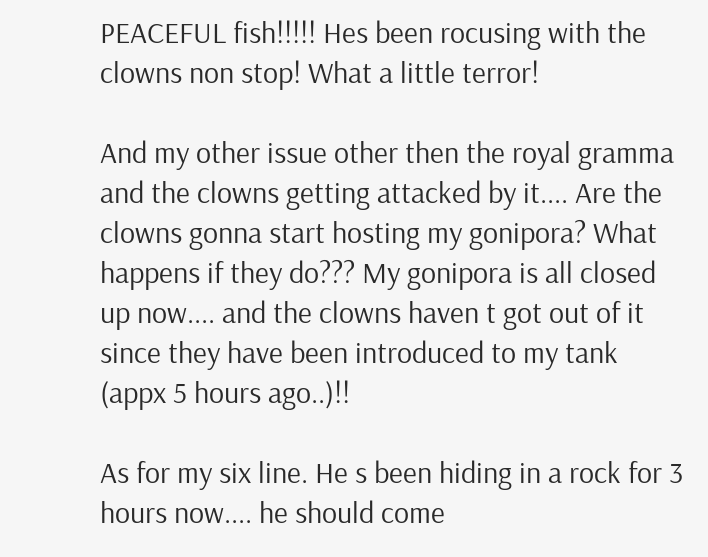PEACEFUL fish!!!!! Hes been rocusing with the clowns non stop! What a little terror!

And my other issue other then the royal gramma and the clowns getting attacked by it.... Are the clowns gonna start hosting my gonipora? What happens if they do??? My gonipora is all closed up now.... and the clowns haven t got out of it since they have been introduced to my tank (appx 5 hours ago..)!!

As for my six line. He s been hiding in a rock for 3 hours now.... he should come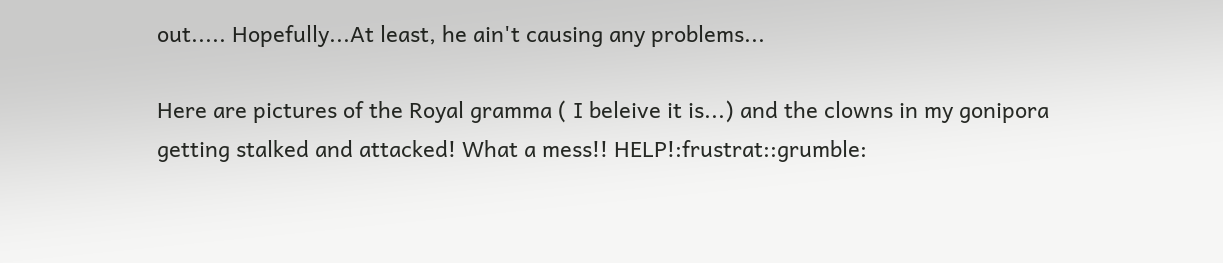out..... Hopefully...At least, he ain't causing any problems...

Here are pictures of the Royal gramma ( I beleive it is...) and the clowns in my gonipora getting stalked and attacked! What a mess!! HELP!:frustrat::grumble: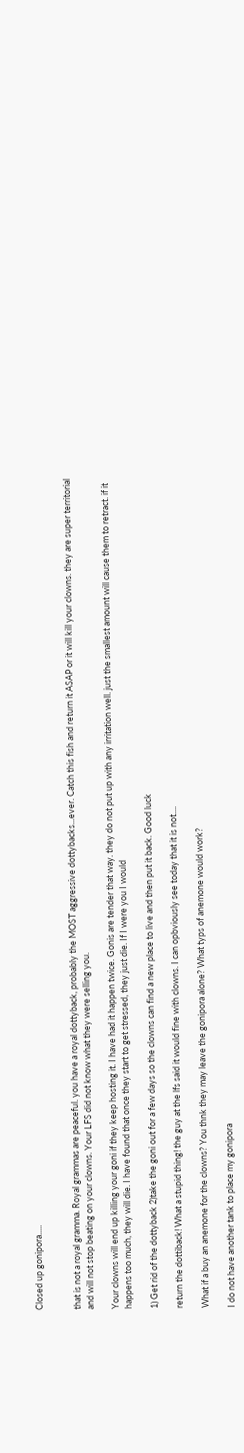Closed up gonipora.....


that is not a royal gramma. Royal grammas are peaceful. you have a royal dottyback, probably the MOST aggressive dottybacks...ever. Catch this fish and return it ASAP or it will kill your clowns. they are super territorial and will not stop beating on your clowns. Your LFS did not know what they were selling you.

Your clowns will end up killing your goni if they keep hosting it. I have had it happen twice. Gonis are tender that way. they do not put up with any irritation well. just the smallest amount will cause them to retract. if it happens too much, they will die. I have found that once they start to get stressed, they just die. If I were you I would

1) Get rid of the dottyback 2)take the goni out for a few days so the clowns can find a new place to live and then put it back. Good luck

return the dottiback! What a stupid thing! the guy at the lfs said it would fine with clowns. I can opbviously see today that it is not....

What if a buy an anemone for the clowns? You thnk they may leave the gonipora alone? What typs of anemone would work?

I do not have another tank to place my gonipora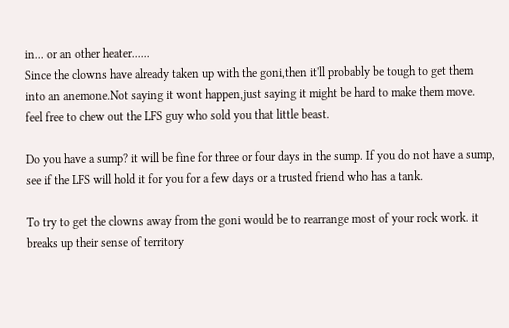in... or an other heater......
Since the clowns have already taken up with the goni,then it'll probably be tough to get them into an anemone.Not saying it wont happen,just saying it might be hard to make them move.
feel free to chew out the LFS guy who sold you that little beast.

Do you have a sump? it will be fine for three or four days in the sump. If you do not have a sump, see if the LFS will hold it for you for a few days or a trusted friend who has a tank.

To try to get the clowns away from the goni would be to rearrange most of your rock work. it breaks up their sense of territory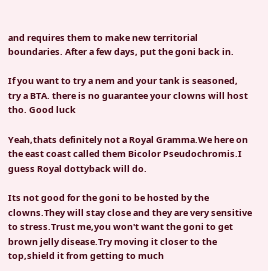and requires them to make new territorial boundaries. After a few days, put the goni back in.

If you want to try a nem and your tank is seasoned, try a BTA. there is no guarantee your clowns will host tho. Good luck

Yeah,thats definitely not a Royal Gramma.We here on the east coast called them Bicolor Pseudochromis.I guess Royal dottyback will do.

Its not good for the goni to be hosted by the clowns.They will stay close and they are very sensitive to stress.Trust me,you won't want the goni to get brown jelly disease.Try moving it closer to the top,shield it from getting to much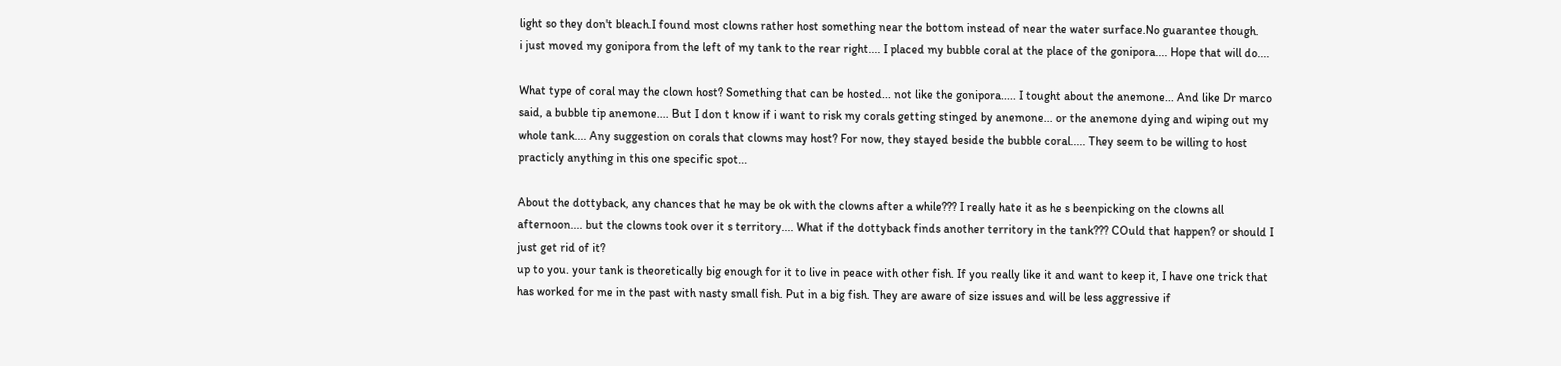light so they don't bleach.I found most clowns rather host something near the bottom instead of near the water surface.No guarantee though.
i just moved my gonipora from the left of my tank to the rear right.... I placed my bubble coral at the place of the gonipora.... Hope that will do....

What type of coral may the clown host? Something that can be hosted... not like the gonipora..... I tought about the anemone... And like Dr marco said, a bubble tip anemone.... But I don t know if i want to risk my corals getting stinged by anemone... or the anemone dying and wiping out my whole tank.... Any suggestion on corals that clowns may host? For now, they stayed beside the bubble coral..... They seem to be willing to host practicly anything in this one specific spot...

About the dottyback, any chances that he may be ok with the clowns after a while??? I really hate it as he s beenpicking on the clowns all afternoon.... but the clowns took over it s territory.... What if the dottyback finds another territory in the tank??? COuld that happen? or should I just get rid of it?
up to you. your tank is theoretically big enough for it to live in peace with other fish. If you really like it and want to keep it, I have one trick that has worked for me in the past with nasty small fish. Put in a big fish. They are aware of size issues and will be less aggressive if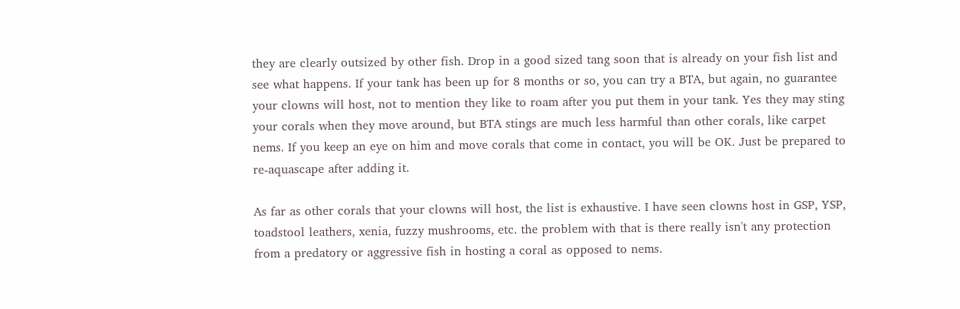they are clearly outsized by other fish. Drop in a good sized tang soon that is already on your fish list and see what happens. If your tank has been up for 8 months or so, you can try a BTA, but again, no guarantee your clowns will host, not to mention they like to roam after you put them in your tank. Yes they may sting your corals when they move around, but BTA stings are much less harmful than other corals, like carpet nems. If you keep an eye on him and move corals that come in contact, you will be OK. Just be prepared to re-aquascape after adding it.

As far as other corals that your clowns will host, the list is exhaustive. I have seen clowns host in GSP, YSP, toadstool leathers, xenia, fuzzy mushrooms, etc. the problem with that is there really isn't any protection from a predatory or aggressive fish in hosting a coral as opposed to nems.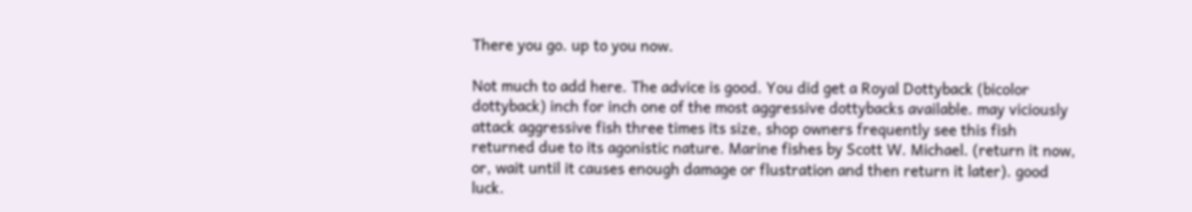There you go. up to you now.

Not much to add here. The advice is good. You did get a Royal Dottyback (bicolor dottyback) inch for inch one of the most aggressive dottybacks available. may viciously attack aggressive fish three times its size, shop owners frequently see this fish returned due to its agonistic nature. Marine fishes by Scott W. Michael. (return it now, or, wait until it causes enough damage or flustration and then return it later). good luck.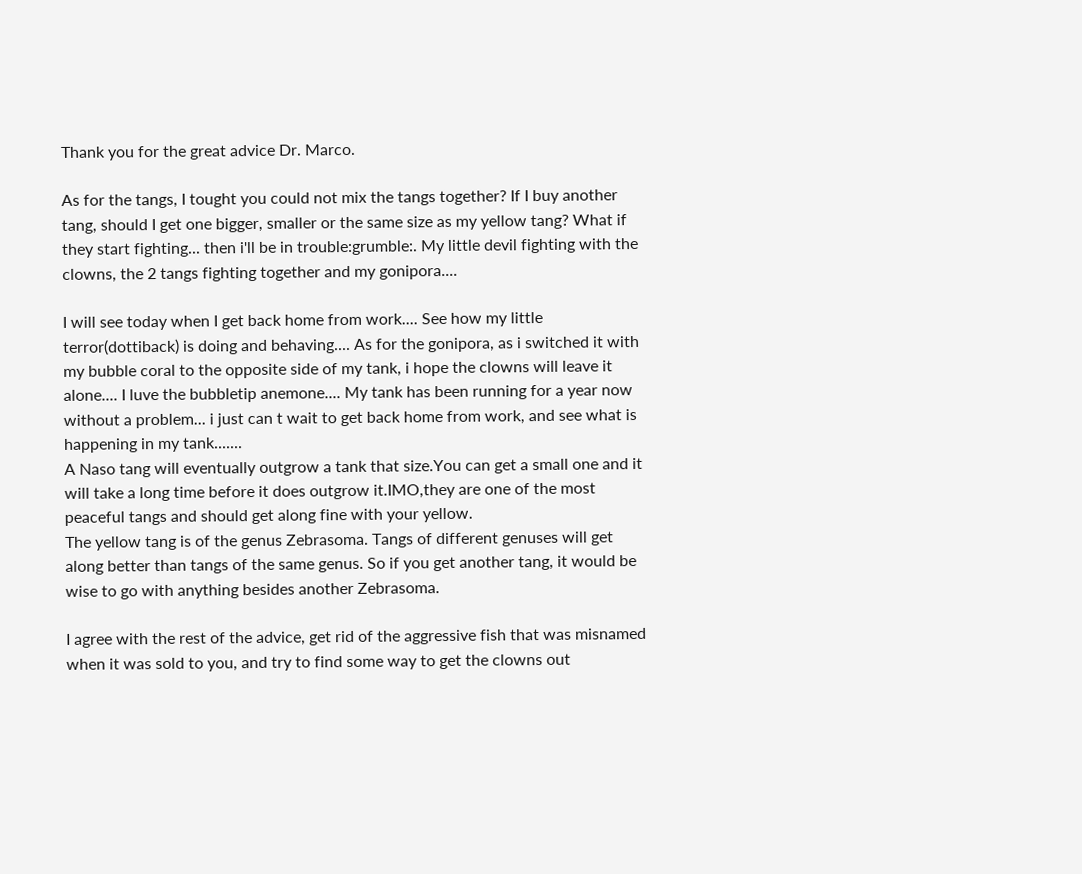Thank you for the great advice Dr. Marco.

As for the tangs, I tought you could not mix the tangs together? If I buy another tang, should I get one bigger, smaller or the same size as my yellow tang? What if they start fighting... then i'll be in trouble:grumble:. My little devil fighting with the clowns, the 2 tangs fighting together and my gonipora....

I will see today when I get back home from work.... See how my little terror(dottiback) is doing and behaving.... As for the gonipora, as i switched it with my bubble coral to the opposite side of my tank, i hope the clowns will leave it alone.... I luve the bubbletip anemone.... My tank has been running for a year now without a problem... i just can t wait to get back home from work, and see what is happening in my tank.......
A Naso tang will eventually outgrow a tank that size.You can get a small one and it will take a long time before it does outgrow it.IMO,they are one of the most peaceful tangs and should get along fine with your yellow.
The yellow tang is of the genus Zebrasoma. Tangs of different genuses will get along better than tangs of the same genus. So if you get another tang, it would be wise to go with anything besides another Zebrasoma.

I agree with the rest of the advice, get rid of the aggressive fish that was misnamed when it was sold to you, and try to find some way to get the clowns out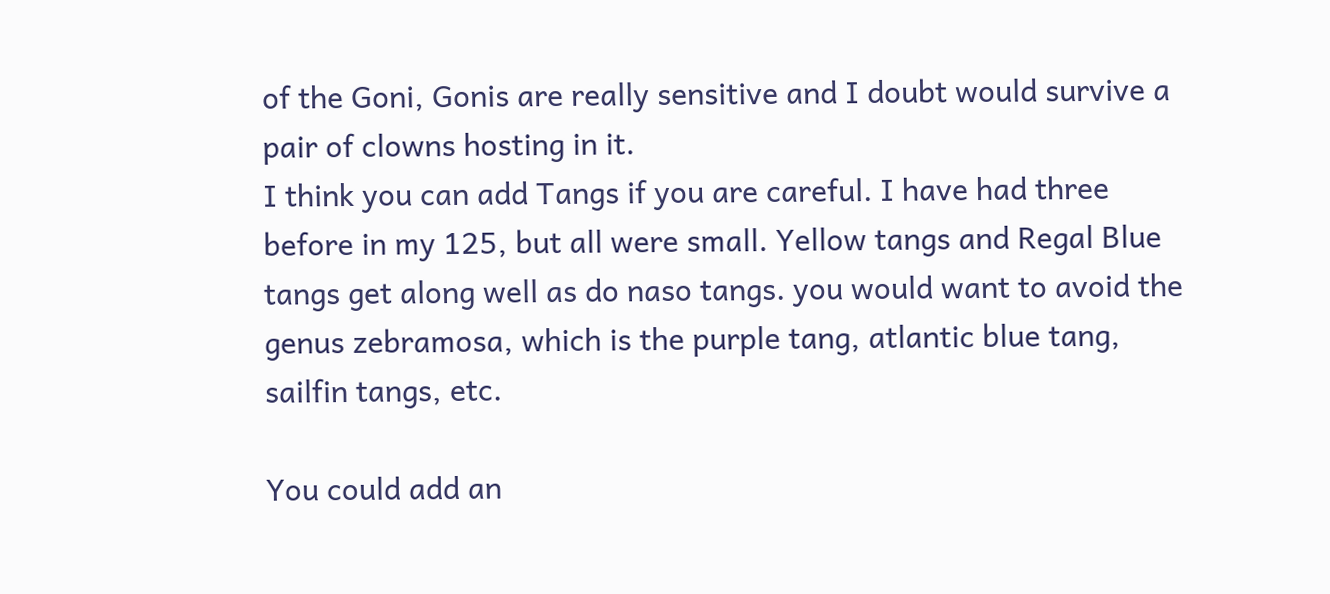of the Goni, Gonis are really sensitive and I doubt would survive a pair of clowns hosting in it.
I think you can add Tangs if you are careful. I have had three before in my 125, but all were small. Yellow tangs and Regal Blue tangs get along well as do naso tangs. you would want to avoid the genus zebramosa, which is the purple tang, atlantic blue tang, sailfin tangs, etc.

You could add an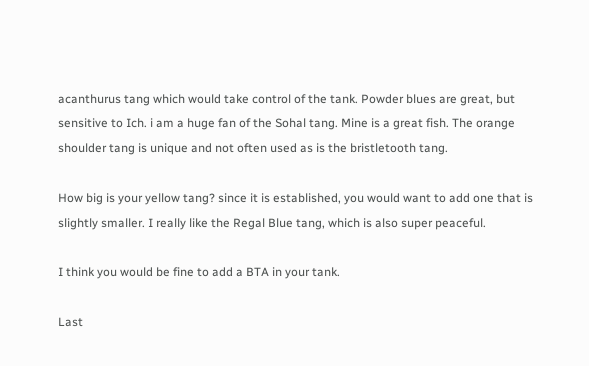acanthurus tang which would take control of the tank. Powder blues are great, but sensitive to Ich. i am a huge fan of the Sohal tang. Mine is a great fish. The orange shoulder tang is unique and not often used as is the bristletooth tang.

How big is your yellow tang? since it is established, you would want to add one that is slightly smaller. I really like the Regal Blue tang, which is also super peaceful.

I think you would be fine to add a BTA in your tank.

Last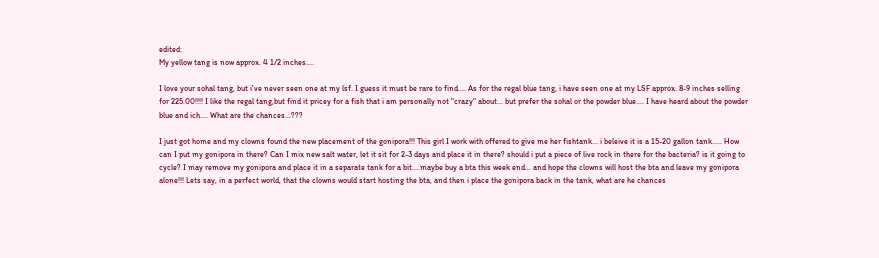edited:
My yellow tang is now approx. 4 1/2 inches....

I love your sohal tang, but i've never seen one at my lsf. I guess it must be rare to find.... As for the regal blue tang, i have seen one at my LSF approx. 8-9 inches selling for 225.00!!!! I like the regal tang,but find it pricey for a fish that i am personally not "crazy" about... but prefer the sohal or the powder blue.... I have heard about the powder blue and ich.... What are the chances...???

I just got home and my clowns found the new placement of the gonipora!!! This girl I work with offered to give me her fishtank... i beleive it is a 15-20 gallon tank..... How can I put my gonipora in there? Can I mix new salt water, let it sit for 2-3 days and place it in there? should i put a piece of live rock in there for the bacteria? is it going to cycle? I may remove my gonipora and place it in a separate tank for a bit....maybe buy a bta this week end... and hope the clowns will host the bta and leave my gonipora alone!!! Lets say, in a perfect world, that the clowns would start hosting the bta, and then i place the gonipora back in the tank, what are he chances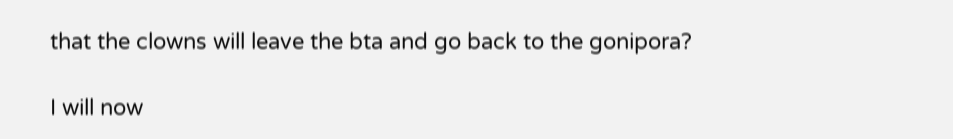that the clowns will leave the bta and go back to the gonipora?

I will now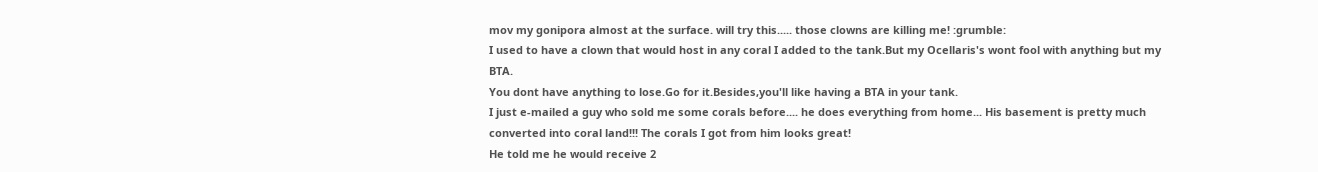mov my gonipora almost at the surface. will try this..... those clowns are killing me! :grumble:
I used to have a clown that would host in any coral I added to the tank.But my Ocellaris's wont fool with anything but my BTA.
You dont have anything to lose.Go for it.Besides,you'll like having a BTA in your tank.
I just e-mailed a guy who sold me some corals before.... he does everything from home... His basement is pretty much converted into coral land!!! The corals I got from him looks great!
He told me he would receive 2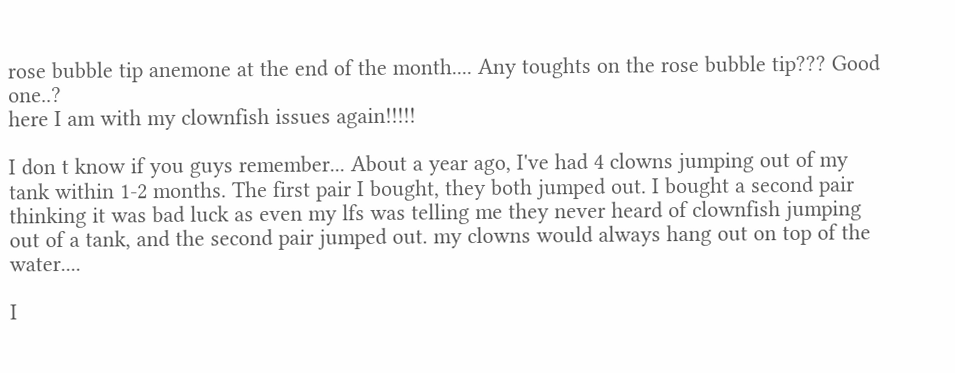rose bubble tip anemone at the end of the month.... Any toughts on the rose bubble tip??? Good one..?
here I am with my clownfish issues again!!!!!

I don t know if you guys remember... About a year ago, I've had 4 clowns jumping out of my tank within 1-2 months. The first pair I bought, they both jumped out. I bought a second pair thinking it was bad luck as even my lfs was telling me they never heard of clownfish jumping out of a tank, and the second pair jumped out. my clowns would always hang out on top of the water....

I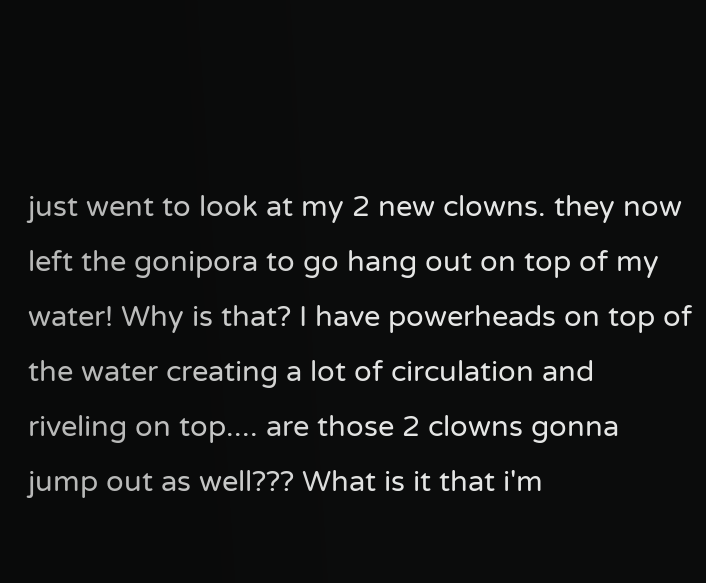just went to look at my 2 new clowns. they now left the gonipora to go hang out on top of my water! Why is that? I have powerheads on top of the water creating a lot of circulation and riveling on top.... are those 2 clowns gonna jump out as well??? What is it that i'm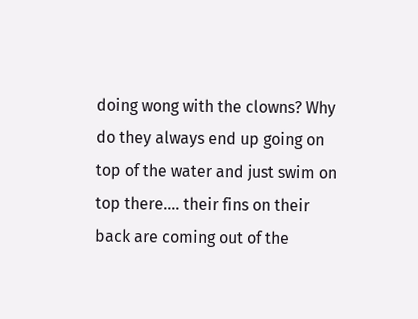doing wong with the clowns? Why do they always end up going on top of the water and just swim on top there.... their fins on their back are coming out of the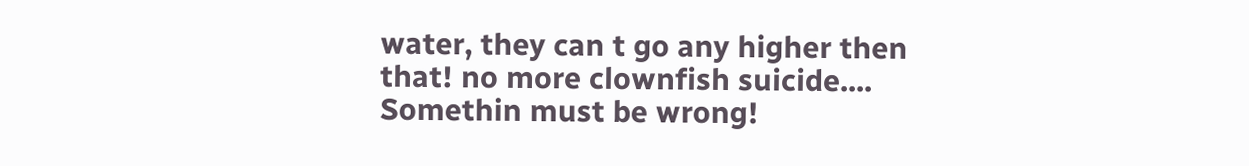water, they can t go any higher then that! no more clownfish suicide.... Somethin must be wrong!